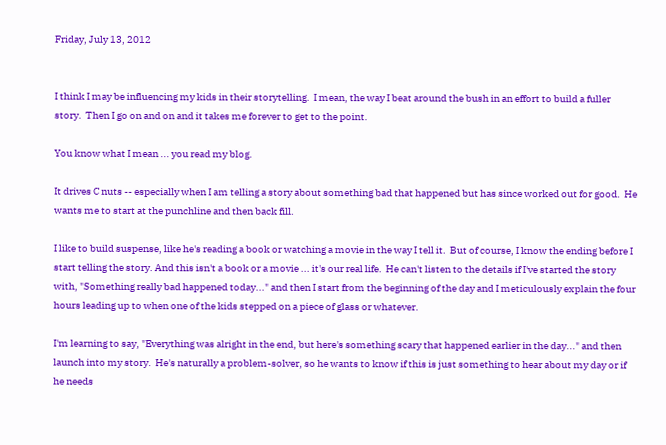Friday, July 13, 2012


I think I may be influencing my kids in their storytelling.  I mean, the way I beat around the bush in an effort to build a fuller story.  Then I go on and on and it takes me forever to get to the point.

You know what I mean ... you read my blog.

It drives C nuts -- especially when I am telling a story about something bad that happened but has since worked out for good.  He wants me to start at the punchline and then back fill.

I like to build suspense, like he's reading a book or watching a movie in the way I tell it.  But of course, I know the ending before I start telling the story. And this isn't a book or a movie ... it's our real life.  He can't listen to the details if I've started the story with, "Something really bad happened today..." and then I start from the beginning of the day and I meticulously explain the four hours leading up to when one of the kids stepped on a piece of glass or whatever.

I'm learning to say, "Everything was alright in the end, but here's something scary that happened earlier in the day..." and then launch into my story.  He's naturally a problem-solver, so he wants to know if this is just something to hear about my day or if he needs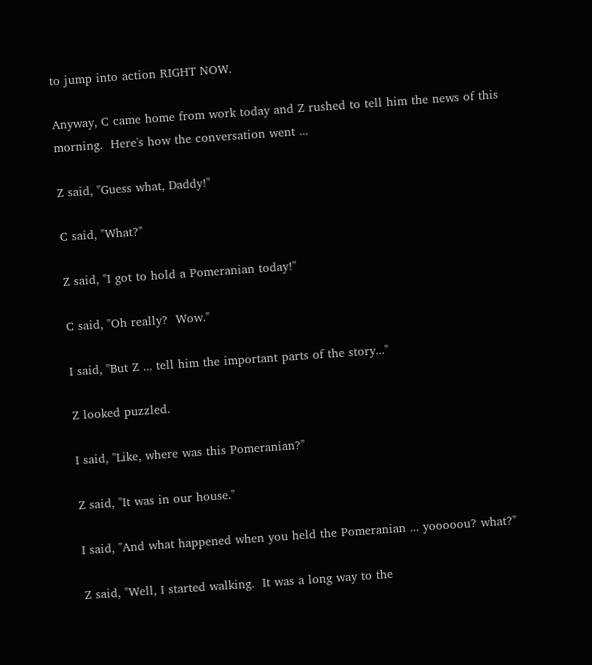to jump into action RIGHT NOW.

Anyway, C came home from work today and Z rushed to tell him the news of this morning.  Here's how the conversation went ...

Z said, "Guess what, Daddy!"

C said, "What?"

Z said, "I got to hold a Pomeranian today!"

C said, "Oh really?  Wow."

I said, "But Z ... tell him the important parts of the story..."

Z looked puzzled.

I said, "Like, where was this Pomeranian?"

Z said, "It was in our house."

I said, "And what happened when you held the Pomeranian ... yooooou? what?"

Z said, "Well, I started walking.  It was a long way to the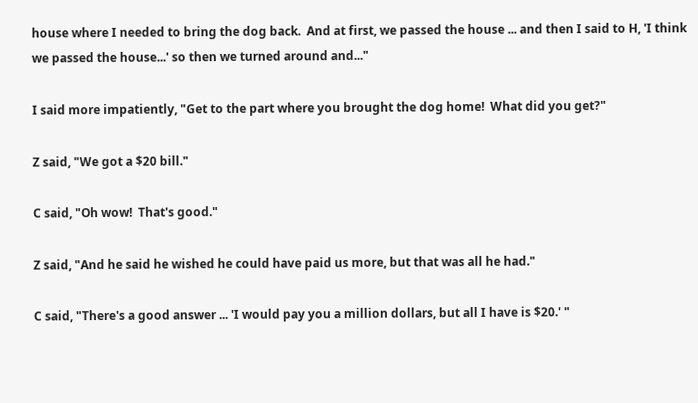house where I needed to bring the dog back.  And at first, we passed the house ... and then I said to H, 'I think we passed the house...' so then we turned around and..."

I said more impatiently, "Get to the part where you brought the dog home!  What did you get?"

Z said, "We got a $20 bill."

C said, "Oh wow!  That's good."

Z said, "And he said he wished he could have paid us more, but that was all he had."

C said, "There's a good answer ... 'I would pay you a million dollars, but all I have is $20.' "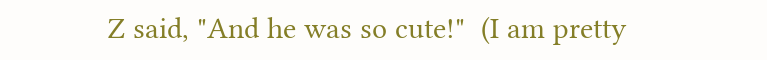Z said, "And he was so cute!"  (I am pretty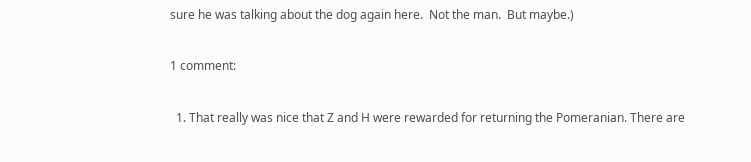sure he was talking about the dog again here.  Not the man.  But maybe.)

1 comment:

  1. That really was nice that Z and H were rewarded for returning the Pomeranian. There are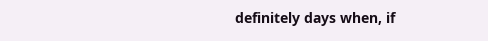definitely days when, if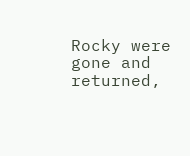Rocky were gone and returned,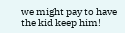we might pay to have the kid keep him!